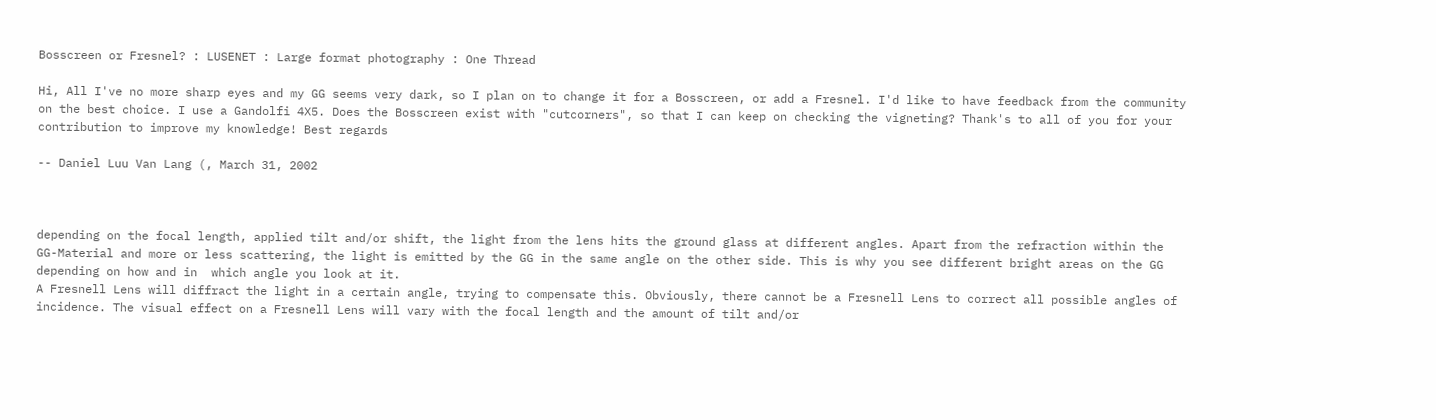Bosscreen or Fresnel? : LUSENET : Large format photography : One Thread

Hi, All I've no more sharp eyes and my GG seems very dark, so I plan on to change it for a Bosscreen, or add a Fresnel. I'd like to have feedback from the community on the best choice. I use a Gandolfi 4X5. Does the Bosscreen exist with "cutcorners", so that I can keep on checking the vigneting? Thank's to all of you for your contribution to improve my knowledge! Best regards

-- Daniel Luu Van Lang (, March 31, 2002



depending on the focal length, applied tilt and/or shift, the light from the lens hits the ground glass at different angles. Apart from the refraction within the GG-Material and more or less scattering, the light is emitted by the GG in the same angle on the other side. This is why you see different bright areas on the GG depending on how and in  which angle you look at it.
A Fresnell Lens will diffract the light in a certain angle, trying to compensate this. Obviously, there cannot be a Fresnell Lens to correct all possible angles of incidence. The visual effect on a Fresnell Lens will vary with the focal length and the amount of tilt and/or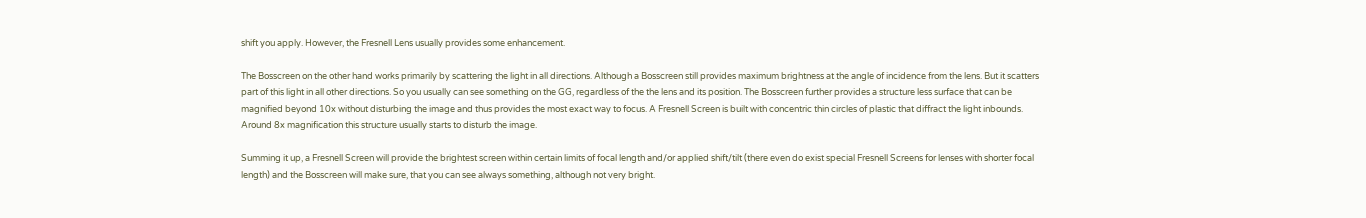shift you apply. However, the Fresnell Lens usually provides some enhancement.

The Bosscreen on the other hand works primarily by scattering the light in all directions. Although a Bosscreen still provides maximum brightness at the angle of incidence from the lens. But it scatters part of this light in all other directions. So you usually can see something on the GG, regardless of the the lens and its position. The Bosscreen further provides a structure less surface that can be magnified beyond 10x without disturbing the image and thus provides the most exact way to focus. A Fresnell Screen is built with concentric thin circles of plastic that diffract the light inbounds. Around 8x magnification this structure usually starts to disturb the image.

Summing it up, a Fresnell Screen will provide the brightest screen within certain limits of focal length and/or applied shift/tilt (there even do exist special Fresnell Screens for lenses with shorter focal length) and the Bosscreen will make sure, that you can see always something, although not very bright.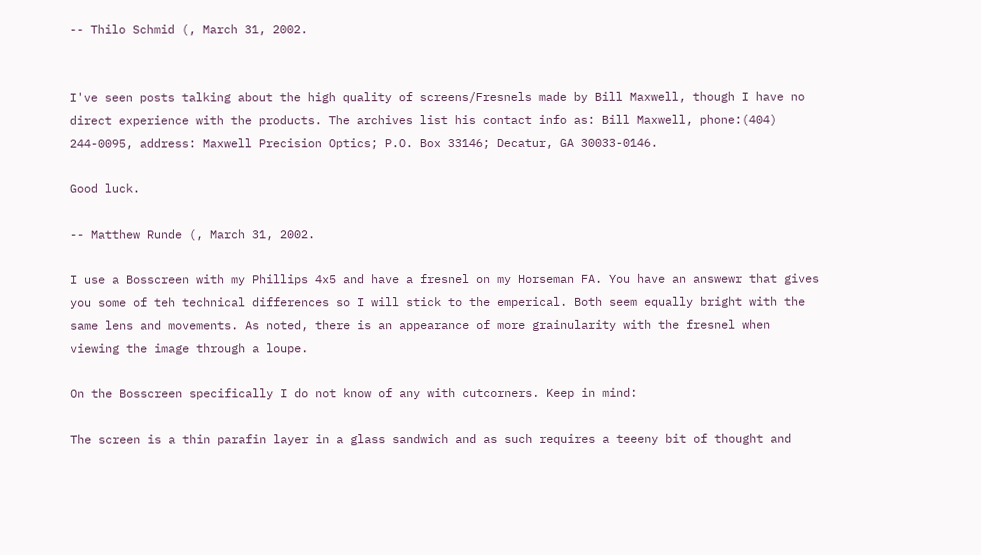-- Thilo Schmid (, March 31, 2002.


I've seen posts talking about the high quality of screens/Fresnels made by Bill Maxwell, though I have no direct experience with the products. The archives list his contact info as: Bill Maxwell, phone:(404) 244-0095, address: Maxwell Precision Optics; P.O. Box 33146; Decatur, GA 30033-0146.

Good luck.

-- Matthew Runde (, March 31, 2002.

I use a Bosscreen with my Phillips 4x5 and have a fresnel on my Horseman FA. You have an answewr that gives you some of teh technical differences so I will stick to the emperical. Both seem equally bright with the same lens and movements. As noted, there is an appearance of more grainularity with the fresnel when viewing the image through a loupe.

On the Bosscreen specifically I do not know of any with cutcorners. Keep in mind:

The screen is a thin parafin layer in a glass sandwich and as such requires a teeeny bit of thought and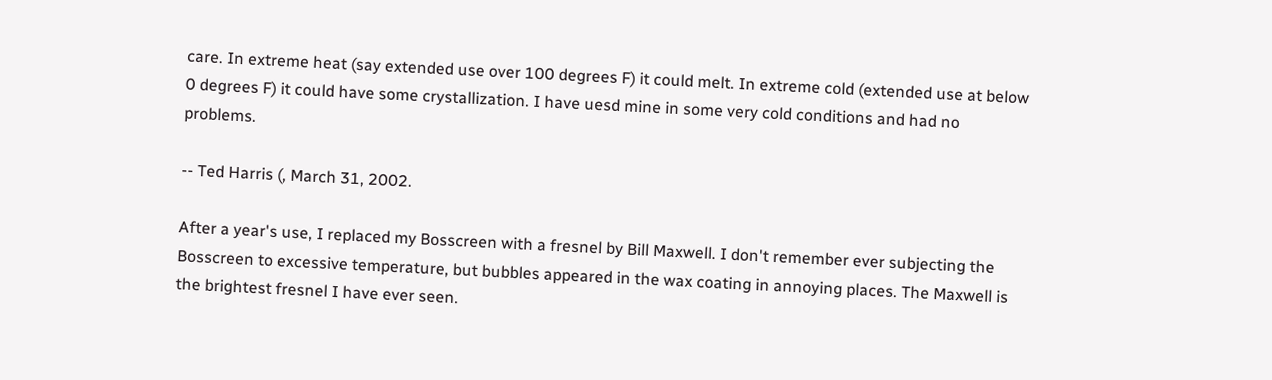care. In extreme heat (say extended use over 100 degrees F) it could melt. In extreme cold (extended use at below 0 degrees F) it could have some crystallization. I have uesd mine in some very cold conditions and had no problems.

-- Ted Harris (, March 31, 2002.

After a year's use, I replaced my Bosscreen with a fresnel by Bill Maxwell. I don't remember ever subjecting the Bosscreen to excessive temperature, but bubbles appeared in the wax coating in annoying places. The Maxwell is the brightest fresnel I have ever seen.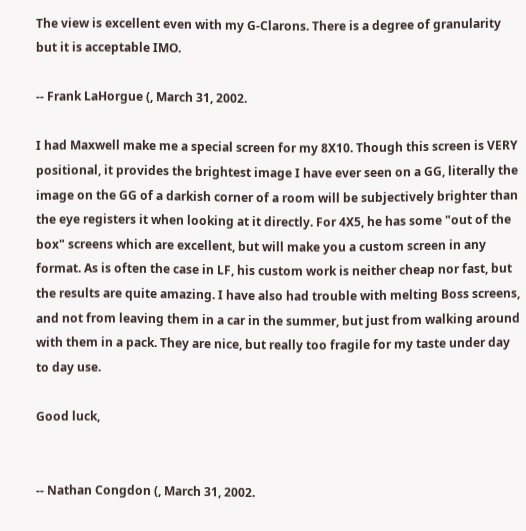The view is excellent even with my G-Clarons. There is a degree of granularity but it is acceptable IMO.

-- Frank LaHorgue (, March 31, 2002.

I had Maxwell make me a special screen for my 8X10. Though this screen is VERY positional, it provides the brightest image I have ever seen on a GG, literally the image on the GG of a darkish corner of a room will be subjectively brighter than the eye registers it when looking at it directly. For 4X5, he has some "out of the box" screens which are excellent, but will make you a custom screen in any format. As is often the case in LF, his custom work is neither cheap nor fast, but the results are quite amazing. I have also had trouble with melting Boss screens, and not from leaving them in a car in the summer, but just from walking around with them in a pack. They are nice, but really too fragile for my taste under day to day use.

Good luck,


-- Nathan Congdon (, March 31, 2002.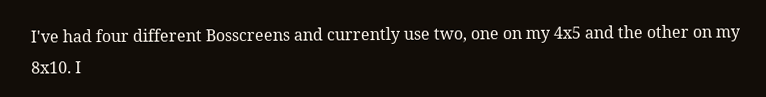I've had four different Bosscreens and currently use two, one on my 4x5 and the other on my 8x10. I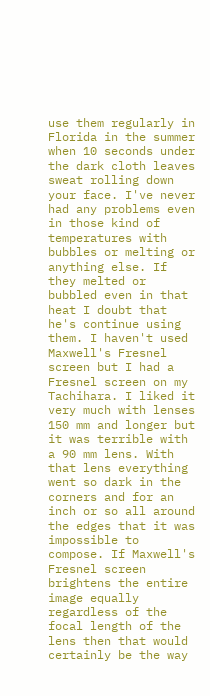use them regularly in Florida in the summer when 10 seconds under the dark cloth leaves sweat rolling down your face. I've never had any problems even in those kind of temperatures with bubbles or melting or anything else. If they melted or bubbled even in that heat I doubt that he's continue using them. I haven't used Maxwell's Fresnel screen but I had a Fresnel screen on my Tachihara. I liked it very much with lenses 150 mm and longer but it was terrible with a 90 mm lens. With that lens everything went so dark in the corners and for an inch or so all around the edges that it was impossible to compose. If Maxwell's Fresnel screen brightens the entire image equally regardless of the focal length of the lens then that would certainly be the way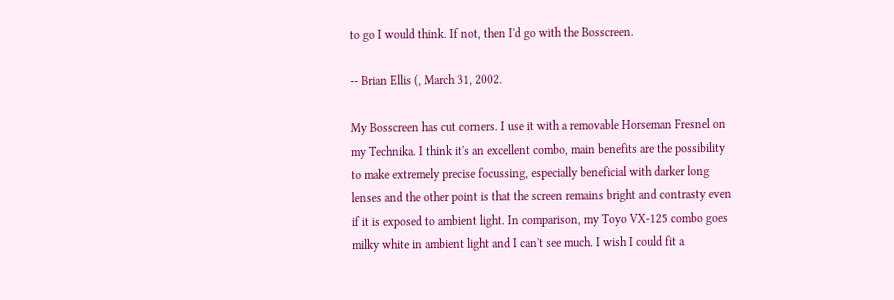to go I would think. If not, then I'd go with the Bosscreen.

-- Brian Ellis (, March 31, 2002.

My Bosscreen has cut corners. I use it with a removable Horseman Fresnel on my Technika. I think it's an excellent combo, main benefits are the possibility to make extremely precise focussing, especially beneficial with darker long lenses and the other point is that the screen remains bright and contrasty even if it is exposed to ambient light. In comparison, my Toyo VX-125 combo goes milky white in ambient light and I can't see much. I wish I could fit a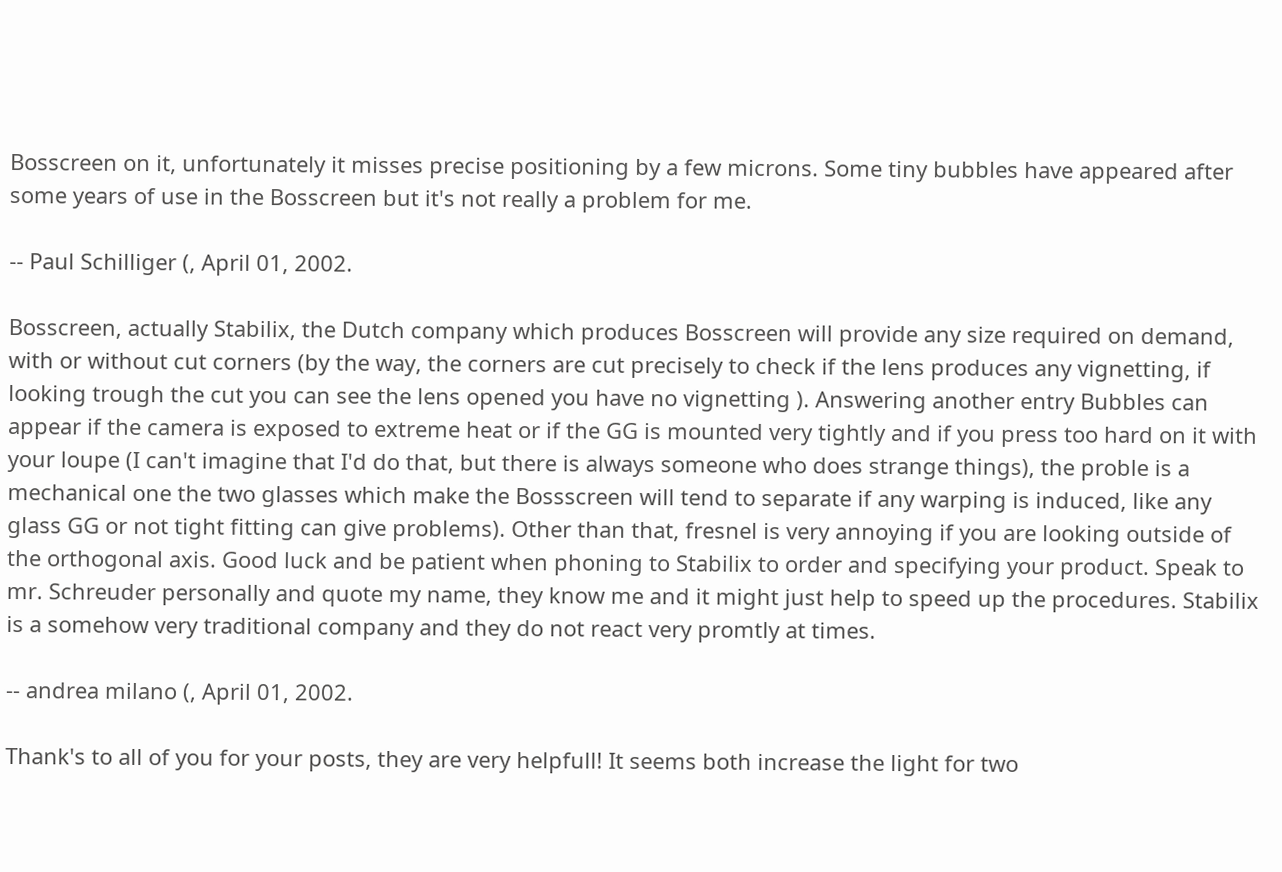Bosscreen on it, unfortunately it misses precise positioning by a few microns. Some tiny bubbles have appeared after some years of use in the Bosscreen but it's not really a problem for me.

-- Paul Schilliger (, April 01, 2002.

Bosscreen, actually Stabilix, the Dutch company which produces Bosscreen will provide any size required on demand, with or without cut corners (by the way, the corners are cut precisely to check if the lens produces any vignetting, if looking trough the cut you can see the lens opened you have no vignetting ). Answering another entry Bubbles can appear if the camera is exposed to extreme heat or if the GG is mounted very tightly and if you press too hard on it with your loupe (I can't imagine that I'd do that, but there is always someone who does strange things), the proble is a mechanical one the two glasses which make the Bossscreen will tend to separate if any warping is induced, like any glass GG or not tight fitting can give problems). Other than that, fresnel is very annoying if you are looking outside of the orthogonal axis. Good luck and be patient when phoning to Stabilix to order and specifying your product. Speak to mr. Schreuder personally and quote my name, they know me and it might just help to speed up the procedures. Stabilix is a somehow very traditional company and they do not react very promtly at times.

-- andrea milano (, April 01, 2002.

Thank's to all of you for your posts, they are very helpfull! It seems both increase the light for two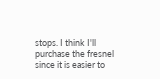stops. I think I'll purchase the fresnel since it is easier to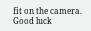fit on the camera. Good luck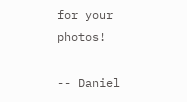for your photos!

-- Daniel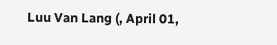Luu Van Lang (, April 01,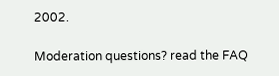2002.

Moderation questions? read the FAQ